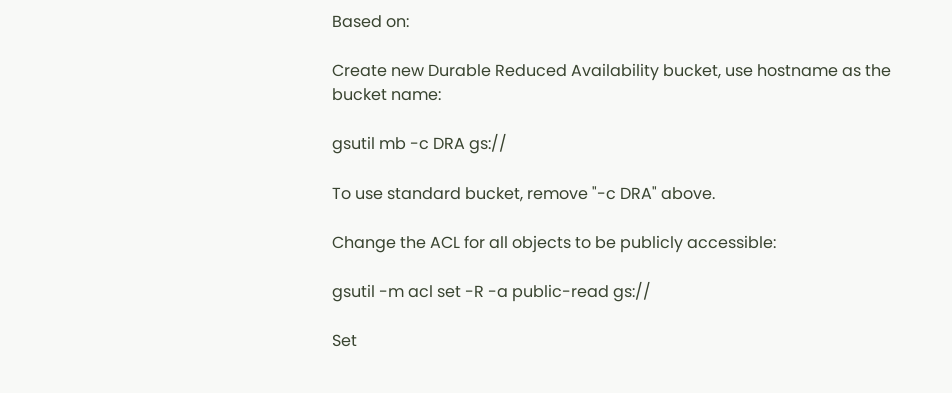Based on:

Create new Durable Reduced Availability bucket, use hostname as the bucket name:

gsutil mb -c DRA gs://

To use standard bucket, remove "-c DRA" above.

Change the ACL for all objects to be publicly accessible:

gsutil -m acl set -R -a public-read gs://

Set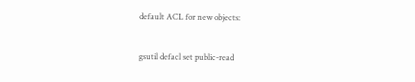default ACL for new objects:

gsutil defacl set public-read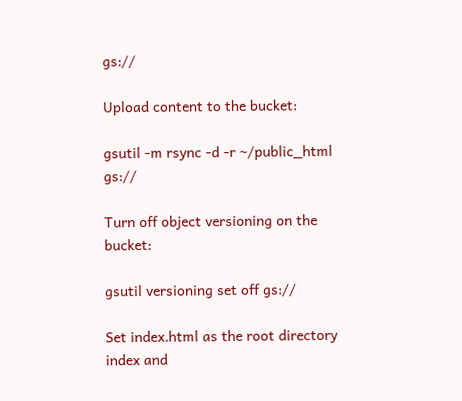gs://

Upload content to the bucket:

gsutil -m rsync -d -r ~/public_html  gs://

Turn off object versioning on the bucket:

gsutil versioning set off gs://

Set index.html as the root directory index and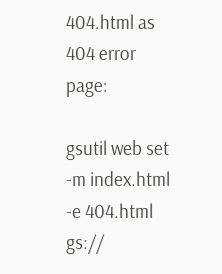404.html as 404 error page:

gsutil web set -m index.html -e 404.html gs://